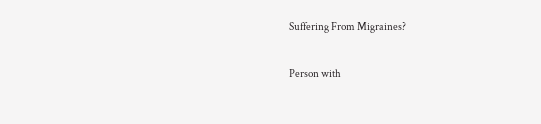Suffering From Migraines?

Person with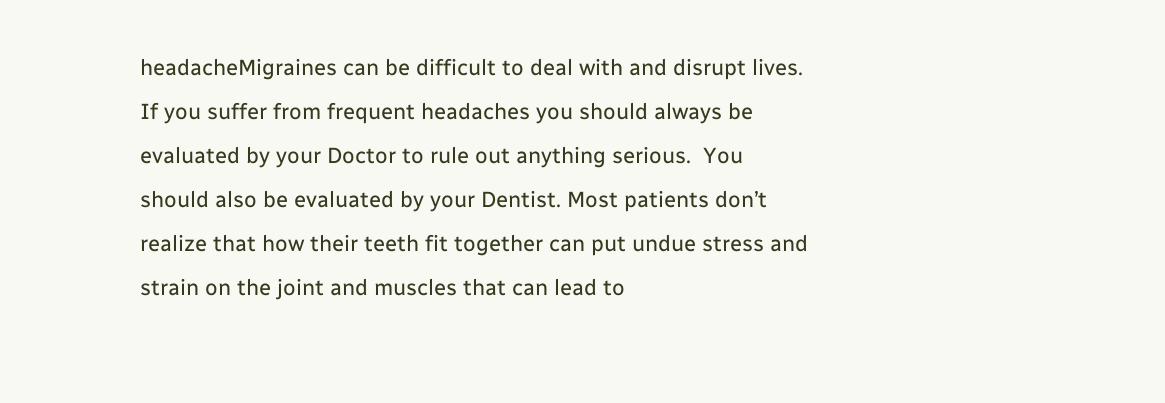headacheMigraines can be difficult to deal with and disrupt lives. If you suffer from frequent headaches you should always be evaluated by your Doctor to rule out anything serious.  You should also be evaluated by your Dentist. Most patients don’t realize that how their teeth fit together can put undue stress and strain on the joint and muscles that can lead to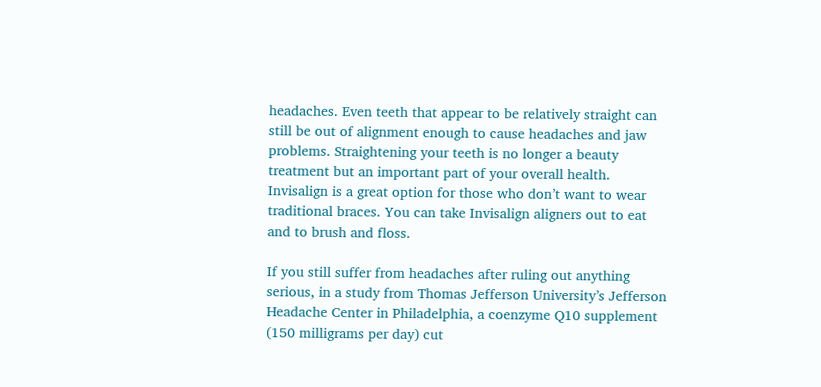headaches. Even teeth that appear to be relatively straight can still be out of alignment enough to cause headaches and jaw problems. Straightening your teeth is no longer a beauty treatment but an important part of your overall health. Invisalign is a great option for those who don’t want to wear traditional braces. You can take Invisalign aligners out to eat and to brush and floss.

If you still suffer from headaches after ruling out anything serious, in a study from Thomas Jefferson University’s Jefferson Headache Center in Philadelphia, a coenzyme Q10 supplement (150 milligrams per day) cut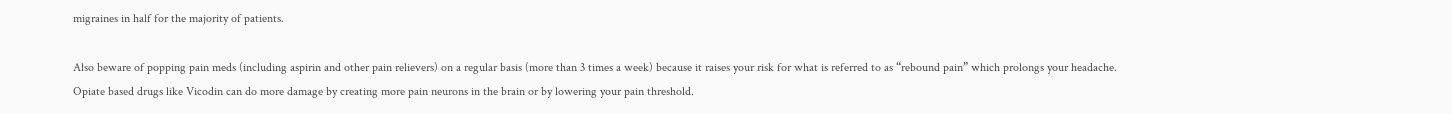migraines in half for the majority of patients.

Also beware of popping pain meds (including aspirin and other pain relievers) on a regular basis (more than 3 times a week) because it raises your risk for what is referred to as “rebound pain” which prolongs your headache. Opiate based drugs like Vicodin can do more damage by creating more pain neurons in the brain or by lowering your pain threshold.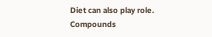Diet can also play role. Compounds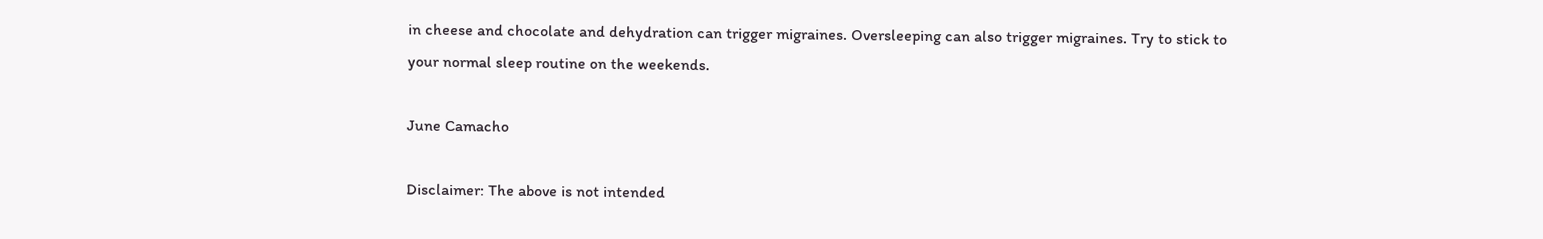in cheese and chocolate and dehydration can trigger migraines. Oversleeping can also trigger migraines. Try to stick to your normal sleep routine on the weekends.

June Camacho

Disclaimer: The above is not intended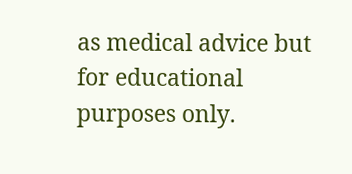as medical advice but for educational purposes only.